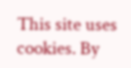This site uses cookies. By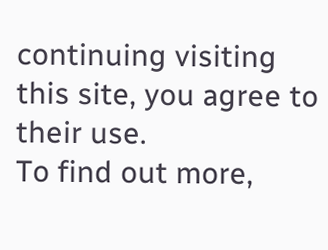continuing visiting this site, you agree to their use.
To find out more,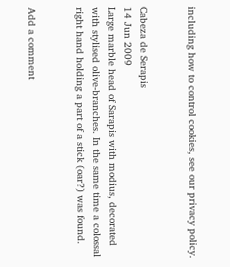including how to control cookies, see our privacy policy.


Cabeza de Serapis
14 Jun 2009
Large marble head of Sarapis with modius, decorated with stylised olive-branches. In the same time a colossal right hand holding a part of a stick (oar?) was found.


Add a comment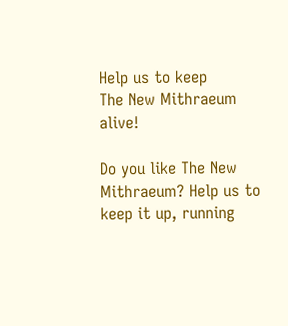Help us to keep
The New Mithraeum alive!

Do you like The New Mithraeum? Help us to keep it up, running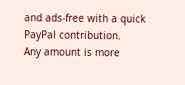and ads-free with a quick PayPal contribution.
Any amount is more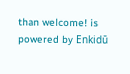than welcome! is powered by Enkidū